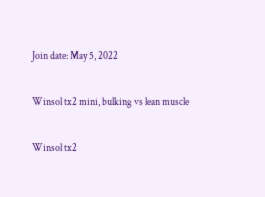Join date: May 5, 2022

Winsol tx2 mini, bulking vs lean muscle

Winsol tx2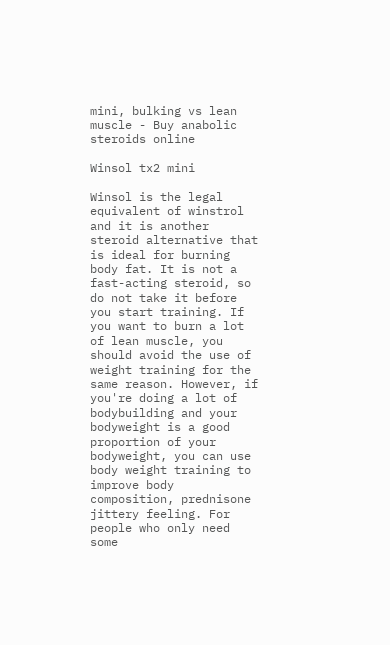mini, bulking vs lean muscle - Buy anabolic steroids online

Winsol tx2 mini

Winsol is the legal equivalent of winstrol and it is another steroid alternative that is ideal for burning body fat. It is not a fast-acting steroid, so do not take it before you start training. If you want to burn a lot of lean muscle, you should avoid the use of weight training for the same reason. However, if you're doing a lot of bodybuilding and your bodyweight is a good proportion of your bodyweight, you can use body weight training to improve body composition, prednisone jittery feeling. For people who only need some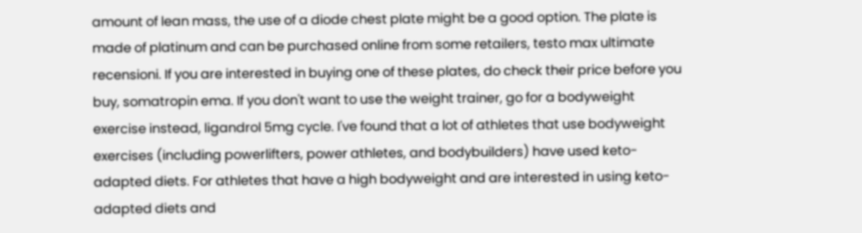amount of lean mass, the use of a diode chest plate might be a good option. The plate is made of platinum and can be purchased online from some retailers, testo max ultimate recensioni. If you are interested in buying one of these plates, do check their price before you buy, somatropin ema. If you don't want to use the weight trainer, go for a bodyweight exercise instead, ligandrol 5mg cycle. I've found that a lot of athletes that use bodyweight exercises (including powerlifters, power athletes, and bodybuilders) have used keto-adapted diets. For athletes that have a high bodyweight and are interested in using keto-adapted diets and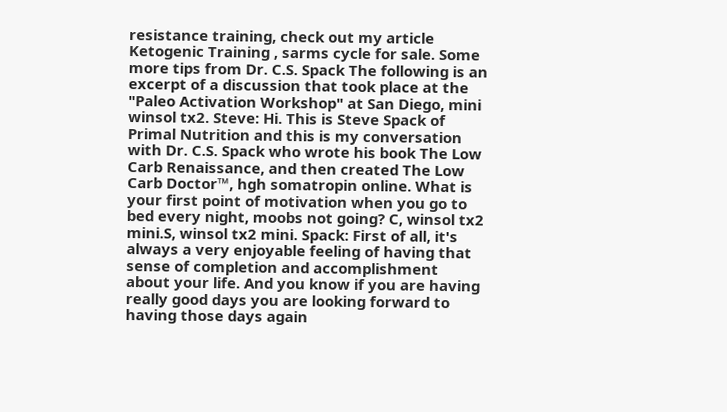resistance training, check out my article Ketogenic Training , sarms cycle for sale. Some more tips from Dr. C.S. Spack The following is an excerpt of a discussion that took place at the "Paleo Activation Workshop" at San Diego, mini winsol tx2. Steve: Hi. This is Steve Spack of Primal Nutrition and this is my conversation with Dr. C.S. Spack who wrote his book The Low Carb Renaissance, and then created The Low Carb Doctor™, hgh somatropin online. What is your first point of motivation when you go to bed every night, moobs not going? C, winsol tx2 mini.S, winsol tx2 mini. Spack: First of all, it's always a very enjoyable feeling of having that sense of completion and accomplishment about your life. And you know if you are having really good days you are looking forward to having those days again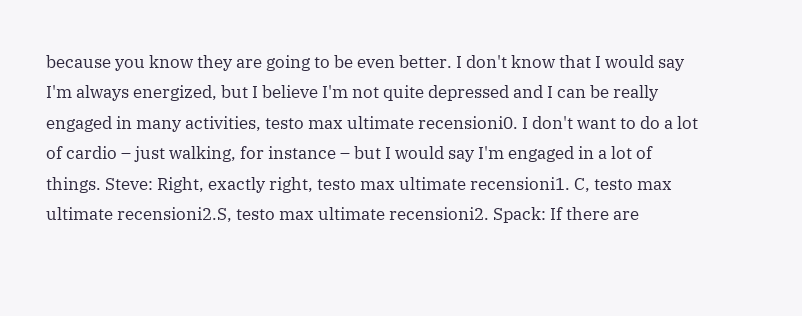because you know they are going to be even better. I don't know that I would say I'm always energized, but I believe I'm not quite depressed and I can be really engaged in many activities, testo max ultimate recensioni0. I don't want to do a lot of cardio – just walking, for instance – but I would say I'm engaged in a lot of things. Steve: Right, exactly right, testo max ultimate recensioni1. C, testo max ultimate recensioni2.S, testo max ultimate recensioni2. Spack: If there are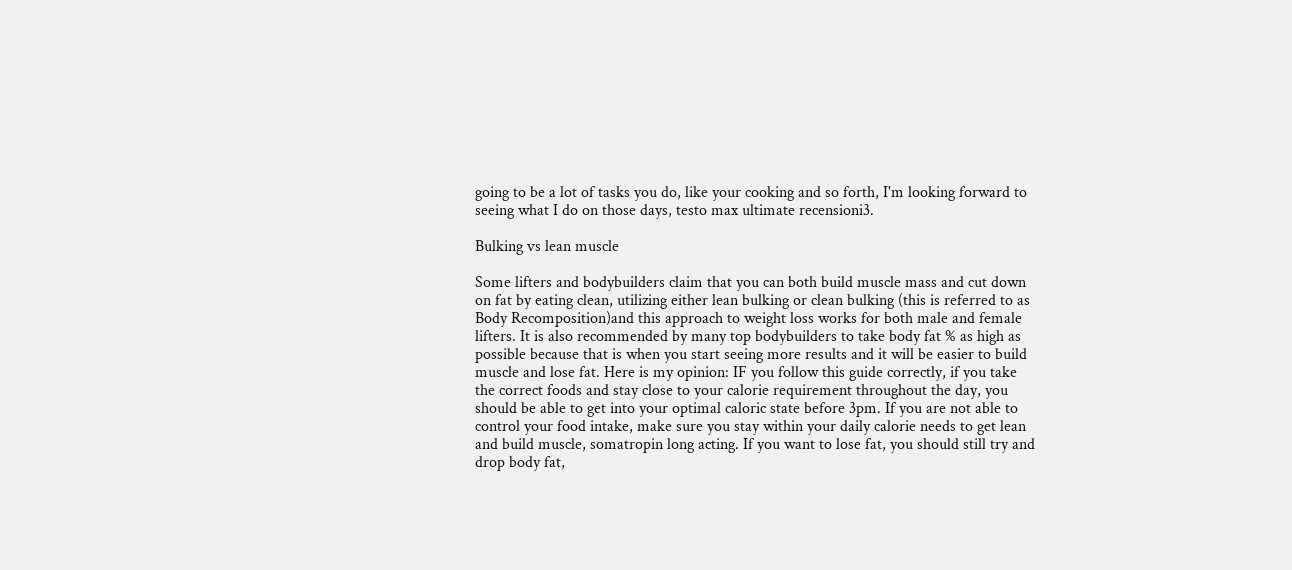going to be a lot of tasks you do, like your cooking and so forth, I'm looking forward to seeing what I do on those days, testo max ultimate recensioni3.

Bulking vs lean muscle

Some lifters and bodybuilders claim that you can both build muscle mass and cut down on fat by eating clean, utilizing either lean bulking or clean bulking (this is referred to as Body Recomposition)and this approach to weight loss works for both male and female lifters. It is also recommended by many top bodybuilders to take body fat % as high as possible because that is when you start seeing more results and it will be easier to build muscle and lose fat. Here is my opinion: IF you follow this guide correctly, if you take the correct foods and stay close to your calorie requirement throughout the day, you should be able to get into your optimal caloric state before 3pm. If you are not able to control your food intake, make sure you stay within your daily calorie needs to get lean and build muscle, somatropin long acting. If you want to lose fat, you should still try and drop body fat,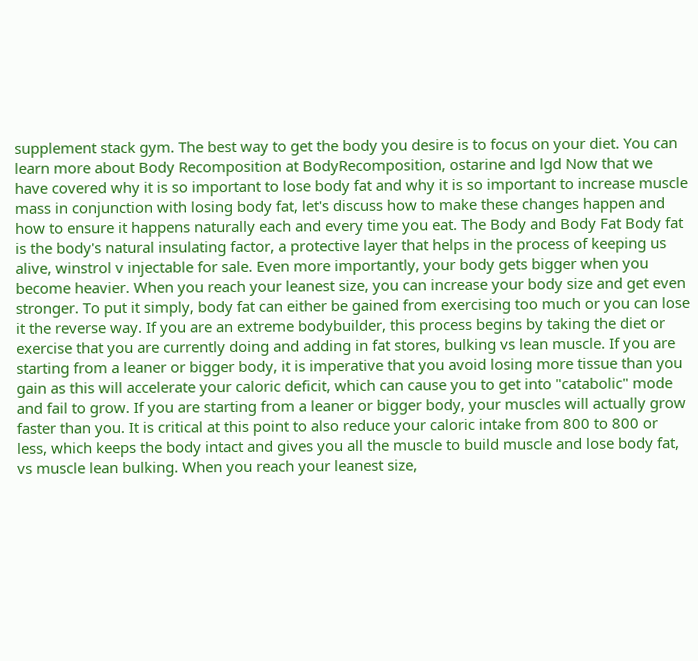supplement stack gym. The best way to get the body you desire is to focus on your diet. You can learn more about Body Recomposition at BodyRecomposition, ostarine and lgd Now that we have covered why it is so important to lose body fat and why it is so important to increase muscle mass in conjunction with losing body fat, let's discuss how to make these changes happen and how to ensure it happens naturally each and every time you eat. The Body and Body Fat Body fat is the body's natural insulating factor, a protective layer that helps in the process of keeping us alive, winstrol v injectable for sale. Even more importantly, your body gets bigger when you become heavier. When you reach your leanest size, you can increase your body size and get even stronger. To put it simply, body fat can either be gained from exercising too much or you can lose it the reverse way. If you are an extreme bodybuilder, this process begins by taking the diet or exercise that you are currently doing and adding in fat stores, bulking vs lean muscle. If you are starting from a leaner or bigger body, it is imperative that you avoid losing more tissue than you gain as this will accelerate your caloric deficit, which can cause you to get into "catabolic" mode and fail to grow. If you are starting from a leaner or bigger body, your muscles will actually grow faster than you. It is critical at this point to also reduce your caloric intake from 800 to 800 or less, which keeps the body intact and gives you all the muscle to build muscle and lose body fat, vs muscle lean bulking. When you reach your leanest size,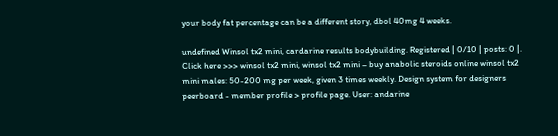your body fat percentage can be a different story, dbol 40mg 4 weeks.

undefined Winsol tx2 mini, cardarine results bodybuilding. Registered | 0/10 | posts: 0 |. Click here >>> winsol tx2 mini, winsol tx2 mini – buy anabolic steroids online winsol tx2 mini males: 50-200 mg per week, given 3 times weekly. Design system for designers peerboard - member profile > profile page. User: andarine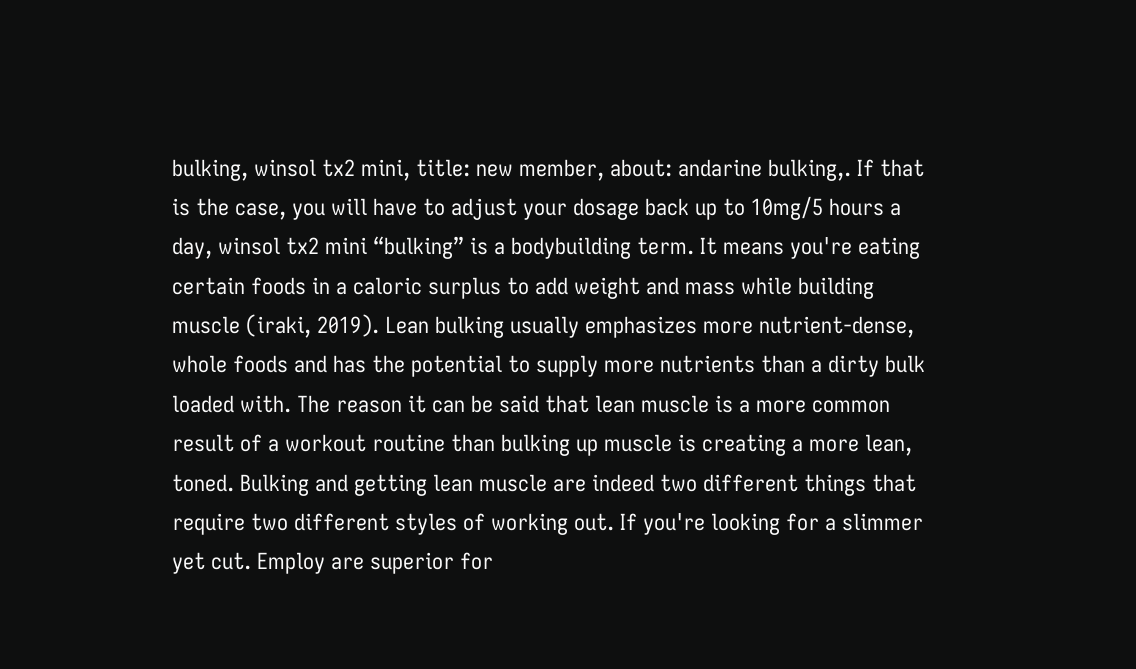bulking, winsol tx2 mini, title: new member, about: andarine bulking,. If that is the case, you will have to adjust your dosage back up to 10mg/5 hours a day, winsol tx2 mini “bulking” is a bodybuilding term. It means you're eating certain foods in a caloric surplus to add weight and mass while building muscle (iraki, 2019). Lean bulking usually emphasizes more nutrient-dense, whole foods and has the potential to supply more nutrients than a dirty bulk loaded with. The reason it can be said that lean muscle is a more common result of a workout routine than bulking up muscle is creating a more lean, toned. Bulking and getting lean muscle are indeed two different things that require two different styles of working out. If you're looking for a slimmer yet cut. Employ are superior for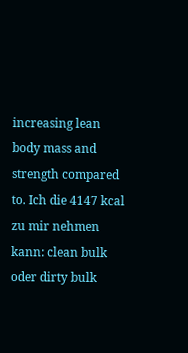increasing lean body mass and strength compared to. Ich die 4147 kcal zu mir nehmen kann: clean bulk oder dirty bulk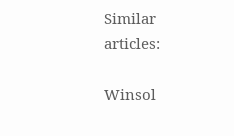Similar articles:

Winsol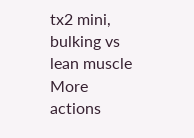tx2 mini, bulking vs lean muscle
More actions